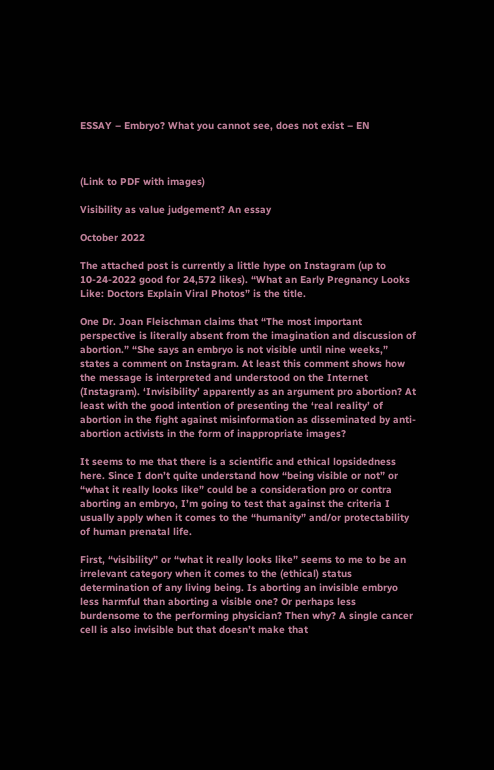ESSAY – Embryo? What you cannot see, does not exist – EN



(Link to PDF with images)

Visibility as value judgement? An essay

October 2022

The attached post is currently a little hype on Instagram (up to 10-24-2022 good for 24,572 likes). “What an Early Pregnancy Looks Like: Doctors Explain Viral Photos” is the title.

One Dr. Joan Fleischman claims that “The most important perspective is literally absent from the imagination and discussion of abortion.” “She says an embryo is not visible until nine weeks,” states a comment on Instagram. At least this comment shows how the message is interpreted and understood on the Internet (Instagram). ‘Invisibility’ apparently as an argument pro abortion? At least with the good intention of presenting the ‘real reality’ of abortion in the fight against misinformation as disseminated by anti-abortion activists in the form of inappropriate images?

It seems to me that there is a scientific and ethical lopsidedness here. Since I don’t quite understand how “being visible or not” or “what it really looks like” could be a consideration pro or contra aborting an embryo, I’m going to test that against the criteria I usually apply when it comes to the “humanity” and/or protectability of human prenatal life.

First, “visibility” or “what it really looks like” seems to me to be an irrelevant category when it comes to the (ethical) status determination of any living being. Is aborting an invisible embryo less harmful than aborting a visible one? Or perhaps less burdensome to the performing physician? Then why? A single cancer cell is also invisible but that doesn’t make that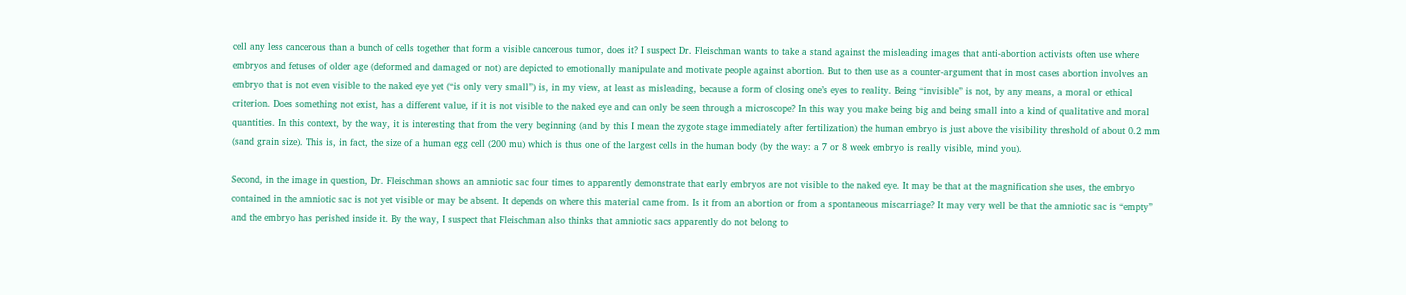cell any less cancerous than a bunch of cells together that form a visible cancerous tumor, does it? I suspect Dr. Fleischman wants to take a stand against the misleading images that anti-abortion activists often use where embryos and fetuses of older age (deformed and damaged or not) are depicted to emotionally manipulate and motivate people against abortion. But to then use as a counter-argument that in most cases abortion involves an embryo that is not even visible to the naked eye yet (“is only very small”) is, in my view, at least as misleading, because a form of closing one’s eyes to reality. Being “invisible” is not, by any means, a moral or ethical criterion. Does something not exist, has a different value, if it is not visible to the naked eye and can only be seen through a microscope? In this way you make being big and being small into a kind of qualitative and moral quantities. In this context, by the way, it is interesting that from the very beginning (and by this I mean the zygote stage immediately after fertilization) the human embryo is just above the visibility threshold of about 0.2 mm (sand grain size). This is, in fact, the size of a human egg cell (200 mu) which is thus one of the largest cells in the human body (by the way: a 7 or 8 week embryo is really visible, mind you).

Second, in the image in question, Dr. Fleischman shows an amniotic sac four times to apparently demonstrate that early embryos are not visible to the naked eye. It may be that at the magnification she uses, the embryo contained in the amniotic sac is not yet visible or may be absent. It depends on where this material came from. Is it from an abortion or from a spontaneous miscarriage? It may very well be that the amniotic sac is “empty” and the embryo has perished inside it. By the way, I suspect that Fleischman also thinks that amniotic sacs apparently do not belong to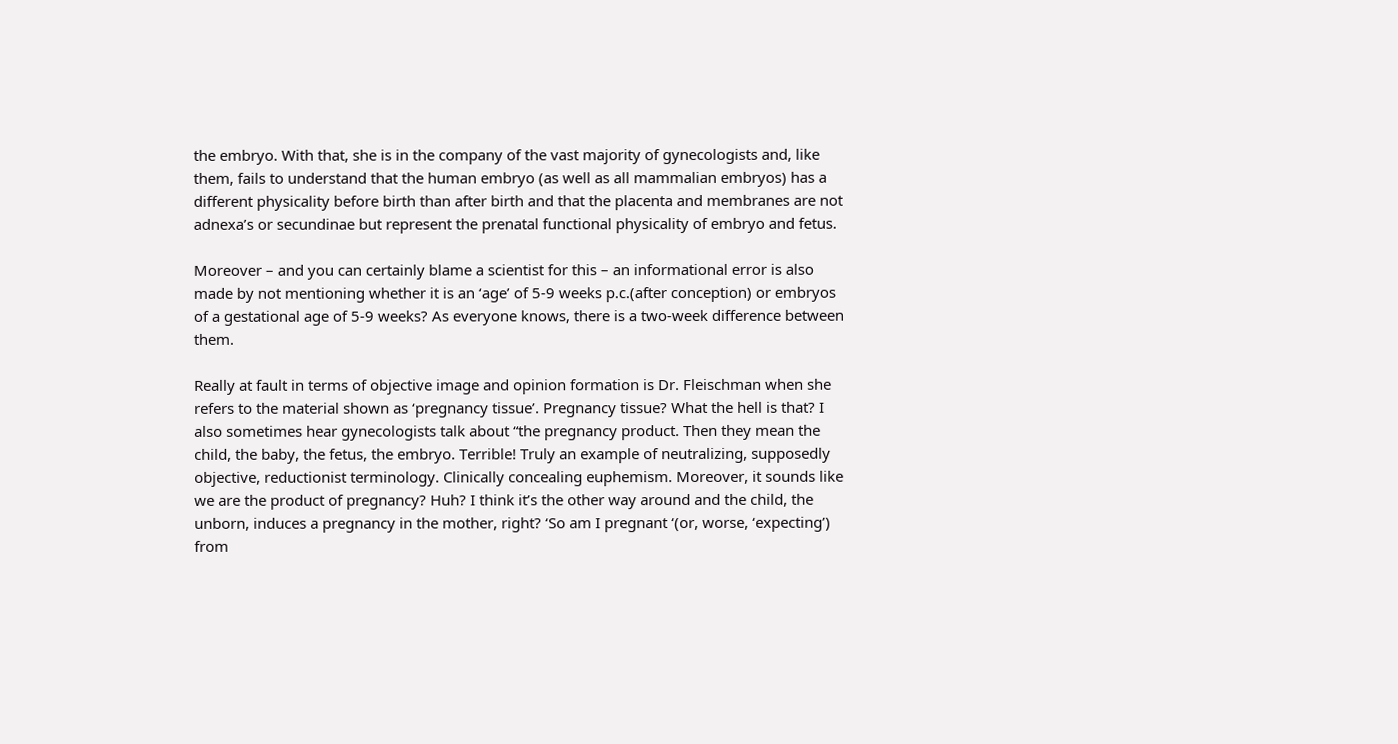the embryo. With that, she is in the company of the vast majority of gynecologists and, like them, fails to understand that the human embryo (as well as all mammalian embryos) has a different physicality before birth than after birth and that the placenta and membranes are not adnexa’s or secundinae but represent the prenatal functional physicality of embryo and fetus.

Moreover – and you can certainly blame a scientist for this – an informational error is also made by not mentioning whether it is an ‘age’ of 5-9 weeks p.c.(after conception) or embryos of a gestational age of 5-9 weeks? As everyone knows, there is a two-week difference between them.

Really at fault in terms of objective image and opinion formation is Dr. Fleischman when she refers to the material shown as ‘pregnancy tissue’. Pregnancy tissue? What the hell is that? I also sometimes hear gynecologists talk about “the pregnancy product. Then they mean the child, the baby, the fetus, the embryo. Terrible! Truly an example of neutralizing, supposedly objective, reductionist terminology. Clinically concealing euphemism. Moreover, it sounds like we are the product of pregnancy? Huh? I think it’s the other way around and the child, the unborn, induces a pregnancy in the mother, right? ‘So am I pregnant ‘(or, worse, ‘expecting’) from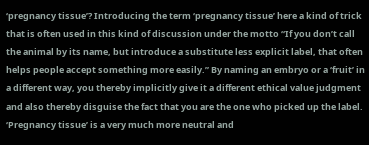‘pregnancy tissue’? Introducing the term ‘pregnancy tissue’ here a kind of trick that is often used in this kind of discussion under the motto “If you don’t call the animal by its name, but introduce a substitute less explicit label, that often helps people accept something more easily.” By naming an embryo or a ‘fruit’ in a different way, you thereby implicitly give it a different ethical value judgment and also thereby disguise the fact that you are the one who picked up the label. ‘Pregnancy tissue’ is a very much more neutral and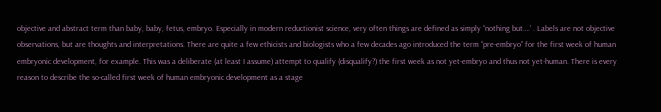objective and abstract term than baby, baby, fetus, embryo. Especially in modern reductionist science, very often things are defined as simply “nothing but….’ . Labels are not objective observations, but are thoughts and interpretations. There are quite a few ethicists and biologists who a few decades ago introduced the term “pre-embryo” for the first week of human embryonic development, for example. This was a deliberate (at least I assume) attempt to qualify (disqualify?) the first week as not yet-embryo and thus not yet-human. There is every reason to describe the so-called first week of human embryonic development as a stage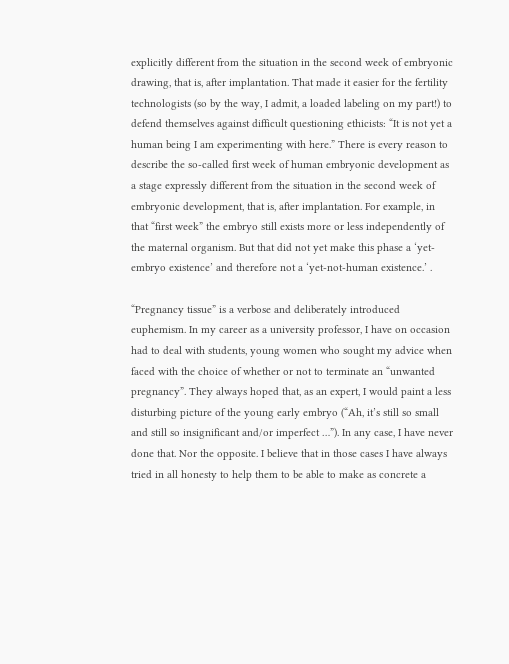explicitly different from the situation in the second week of embryonic drawing, that is, after implantation. That made it easier for the fertility technologists (so by the way, I admit, a loaded labeling on my part!) to defend themselves against difficult questioning ethicists: “It is not yet a human being I am experimenting with here.” There is every reason to describe the so-called first week of human embryonic development as a stage expressly different from the situation in the second week of embryonic development, that is, after implantation. For example, in that “first week” the embryo still exists more or less independently of the maternal organism. But that did not yet make this phase a ‘yet-embryo existence’ and therefore not a ‘yet-not-human existence.’ .

“Pregnancy tissue” is a verbose and deliberately introduced euphemism. In my career as a university professor, I have on occasion had to deal with students, young women who sought my advice when faced with the choice of whether or not to terminate an “unwanted pregnancy”. They always hoped that, as an expert, I would paint a less disturbing picture of the young early embryo (“Ah, it’s still so small and still so insignificant and/or imperfect …”). In any case, I have never done that. Nor the opposite. I believe that in those cases I have always tried in all honesty to help them to be able to make as concrete a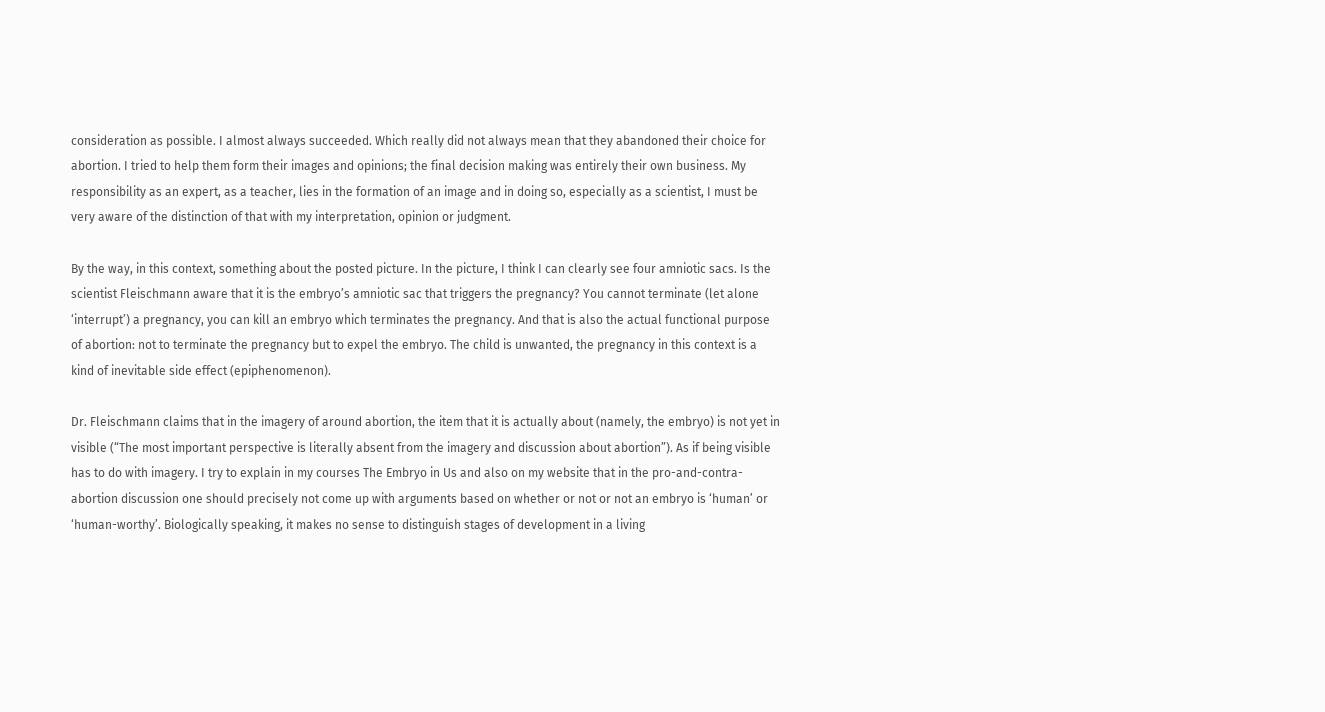consideration as possible. I almost always succeeded. Which really did not always mean that they abandoned their choice for abortion. I tried to help them form their images and opinions; the final decision making was entirely their own business. My responsibility as an expert, as a teacher, lies in the formation of an image and in doing so, especially as a scientist, I must be very aware of the distinction of that with my interpretation, opinion or judgment.

By the way, in this context, something about the posted picture. In the picture, I think I can clearly see four amniotic sacs. Is the scientist Fleischmann aware that it is the embryo’s amniotic sac that triggers the pregnancy? You cannot terminate (let alone ‘interrupt’) a pregnancy, you can kill an embryo which terminates the pregnancy. And that is also the actual functional purpose of abortion: not to terminate the pregnancy but to expel the embryo. The child is unwanted, the pregnancy in this context is a kind of inevitable side effect (epiphenomenon).

Dr. Fleischmann claims that in the imagery of around abortion, the item that it is actually about (namely, the embryo) is not yet in visible (“The most important perspective is literally absent from the imagery and discussion about abortion”). As if being visible has to do with imagery. I try to explain in my courses The Embryo in Us and also on my website that in the pro-and-contra-abortion discussion one should precisely not come up with arguments based on whether or not or not an embryo is ‘human’ or ‘human-worthy’. Biologically speaking, it makes no sense to distinguish stages of development in a living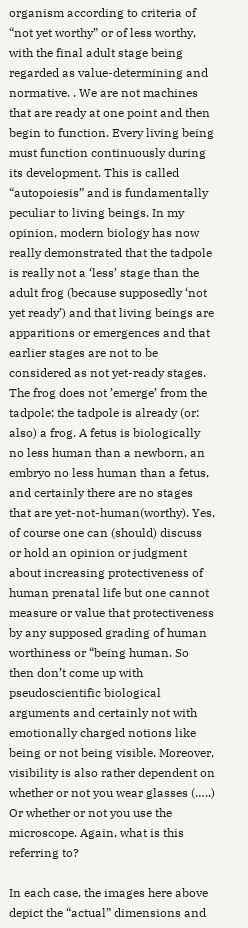organism according to criteria of “not yet worthy” or of less worthy, with the final adult stage being regarded as value-determining and normative. . We are not machines that are ready at one point and then begin to function. Every living being must function continuously during its development. This is called “autopoiesis” and is fundamentally peculiar to living beings. In my opinion, modern biology has now really demonstrated that the tadpole is really not a ‘less’ stage than the adult frog (because supposedly ‘not yet ready’) and that living beings are apparitions or emergences and that earlier stages are not to be considered as not yet-ready stages. The frog does not ’emerge’ from the tadpole; the tadpole is already (or: also) a frog. A fetus is biologically no less human than a newborn, an embryo no less human than a fetus, and certainly there are no stages that are yet-not-human(worthy). Yes, of course one can (should) discuss or hold an opinion or judgment about increasing protectiveness of human prenatal life but one cannot measure or value that protectiveness by any supposed grading of human worthiness or “being human. So then don’t come up with pseudoscientific biological arguments and certainly not with emotionally charged notions like being or not being visible. Moreover, visibility is also rather dependent on whether or not you wear glasses (…..) Or whether or not you use the microscope. Again, what is this referring to?

In each case, the images here above depict the “actual” dimensions and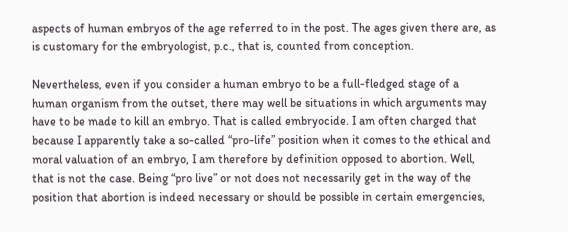aspects of human embryos of the age referred to in the post. The ages given there are, as is customary for the embryologist, p.c., that is, counted from conception.

Nevertheless, even if you consider a human embryo to be a full-fledged stage of a human organism from the outset, there may well be situations in which arguments may have to be made to kill an embryo. That is called embryocide. I am often charged that because I apparently take a so-called “pro-life” position when it comes to the ethical and moral valuation of an embryo, I am therefore by definition opposed to abortion. Well, that is not the case. Being “pro live” or not does not necessarily get in the way of the position that abortion is indeed necessary or should be possible in certain emergencies,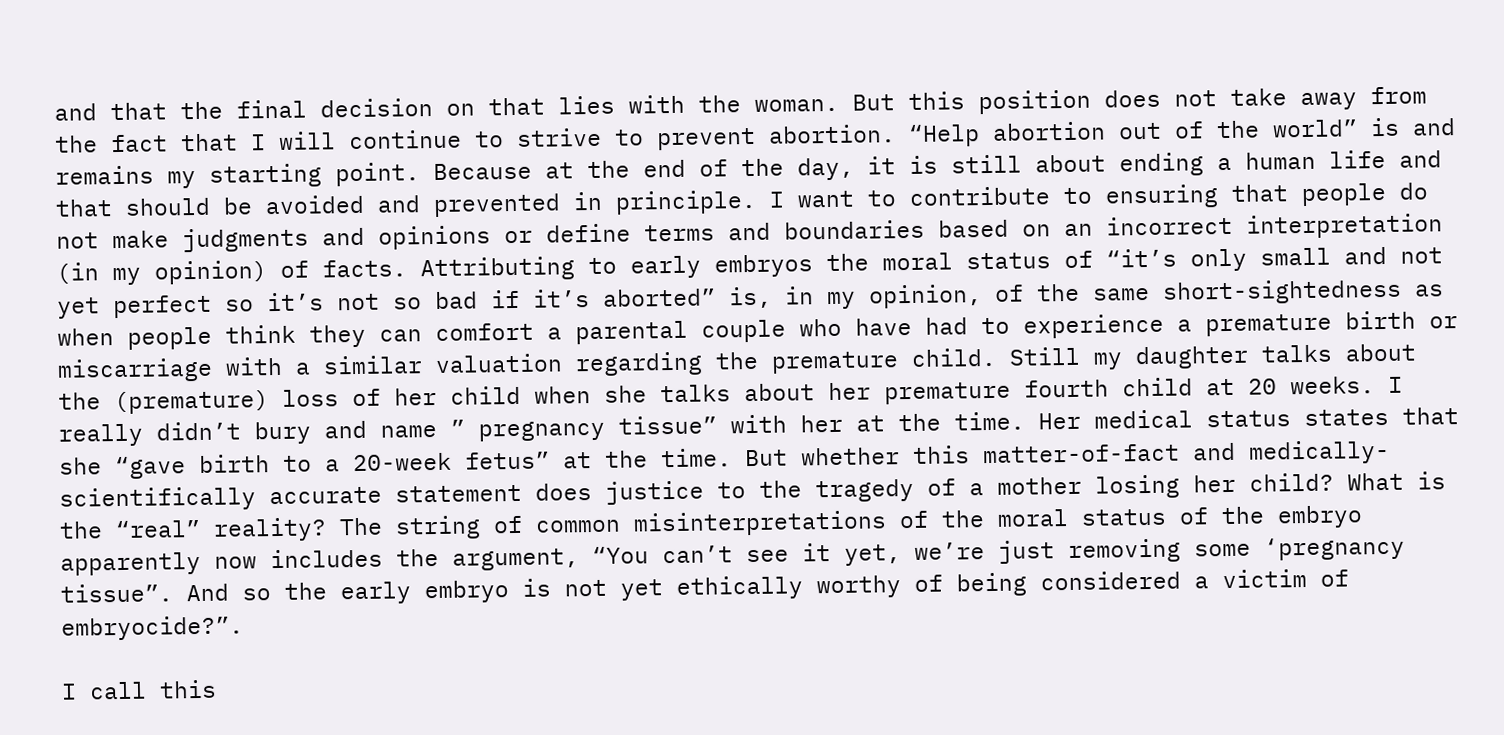and that the final decision on that lies with the woman. But this position does not take away from the fact that I will continue to strive to prevent abortion. “Help abortion out of the world” is and remains my starting point. Because at the end of the day, it is still about ending a human life and that should be avoided and prevented in principle. I want to contribute to ensuring that people do not make judgments and opinions or define terms and boundaries based on an incorrect interpretation (in my opinion) of facts. Attributing to early embryos the moral status of “it’s only small and not yet perfect so it’s not so bad if it’s aborted” is, in my opinion, of the same short-sightedness as when people think they can comfort a parental couple who have had to experience a premature birth or miscarriage with a similar valuation regarding the premature child. Still my daughter talks about the (premature) loss of her child when she talks about her premature fourth child at 20 weeks. I really didn’t bury and name ” pregnancy tissue” with her at the time. Her medical status states that she “gave birth to a 20-week fetus” at the time. But whether this matter-of-fact and medically-scientifically accurate statement does justice to the tragedy of a mother losing her child? What is the “real” reality? The string of common misinterpretations of the moral status of the embryo apparently now includes the argument, “You can’t see it yet, we’re just removing some ‘pregnancy tissue”. And so the early embryo is not yet ethically worthy of being considered a victim of embryocide?”.

I call this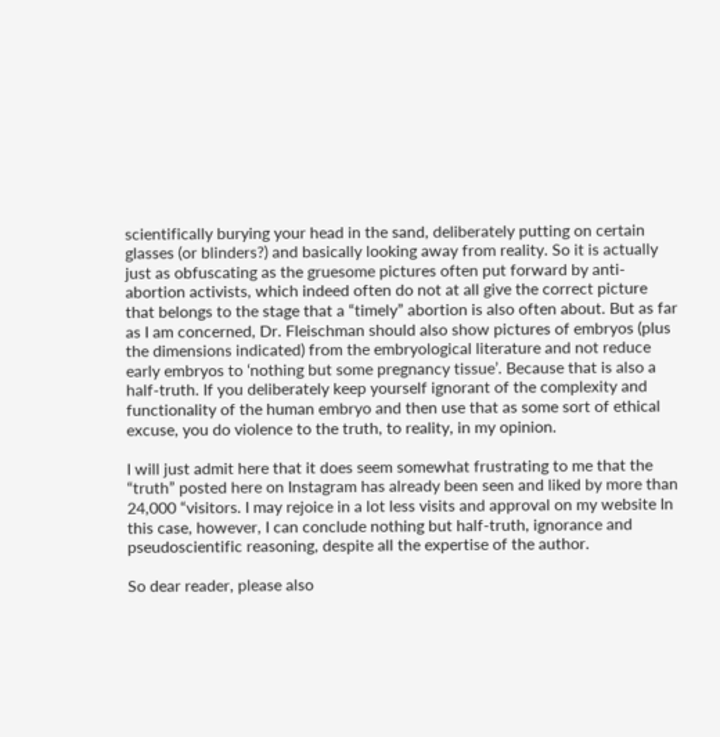scientifically burying your head in the sand, deliberately putting on certain glasses (or blinders?) and basically looking away from reality. So it is actually just as obfuscating as the gruesome pictures often put forward by anti-abortion activists, which indeed often do not at all give the correct picture that belongs to the stage that a “timely” abortion is also often about. But as far as I am concerned, Dr. Fleischman should also show pictures of embryos (plus the dimensions indicated) from the embryological literature and not reduce early embryos to ‘nothing but some pregnancy tissue’. Because that is also a half-truth. If you deliberately keep yourself ignorant of the complexity and functionality of the human embryo and then use that as some sort of ethical excuse, you do violence to the truth, to reality, in my opinion.

I will just admit here that it does seem somewhat frustrating to me that the “truth” posted here on Instagram has already been seen and liked by more than 24,000 “visitors. I may rejoice in a lot less visits and approval on my website In this case, however, I can conclude nothing but half-truth, ignorance and pseudoscientific reasoning, despite all the expertise of the author.

So dear reader, please also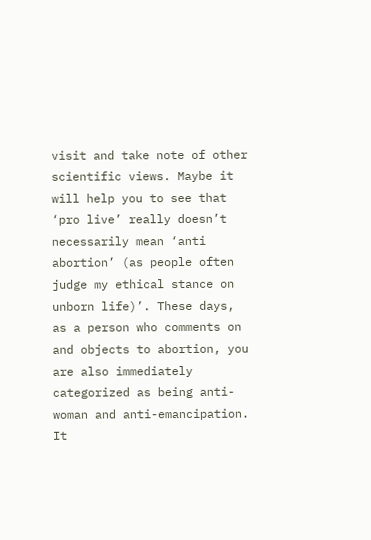visit and take note of other scientific views. Maybe it will help you to see that ‘pro live’ really doesn’t necessarily mean ‘anti abortion’ (as people often judge my ethical stance on unborn life)’. These days, as a person who comments on and objects to abortion, you are also immediately categorized as being anti-woman and anti-emancipation. It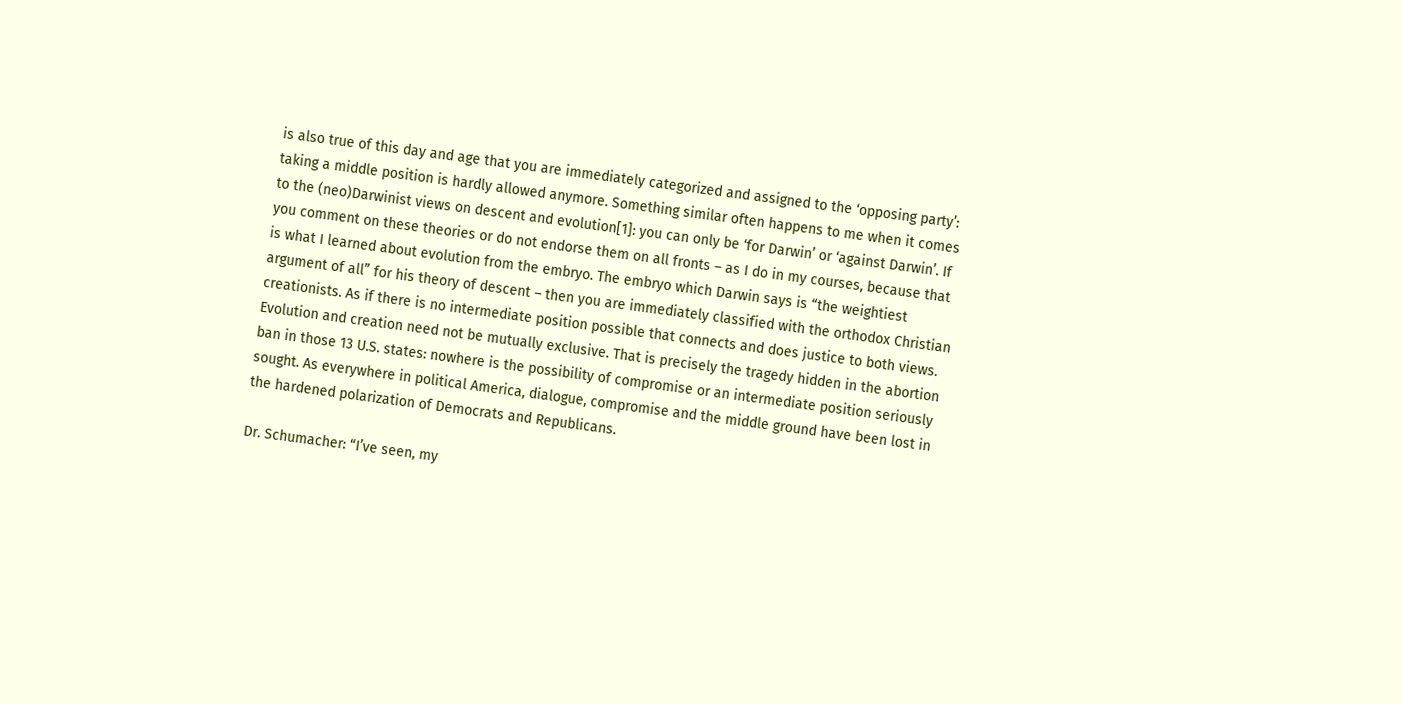is also true of this day and age that you are immediately categorized and assigned to the ‘opposing party’: taking a middle position is hardly allowed anymore. Something similar often happens to me when it comes to the (neo)Darwinist views on descent and evolution[1]: you can only be ‘for Darwin’ or ‘against Darwin’. If you comment on these theories or do not endorse them on all fronts – as I do in my courses, because that is what I learned about evolution from the embryo. The embryo which Darwin says is “the weightiest argument of all” for his theory of descent – then you are immediately classified with the orthodox Christian creationists. As if there is no intermediate position possible that connects and does justice to both views. Evolution and creation need not be mutually exclusive. That is precisely the tragedy hidden in the abortion ban in those 13 U.S. states: nowhere is the possibility of compromise or an intermediate position seriously sought. As everywhere in political America, dialogue, compromise and the middle ground have been lost in the hardened polarization of Democrats and Republicans.

Dr. Schumacher: “I’ve seen, my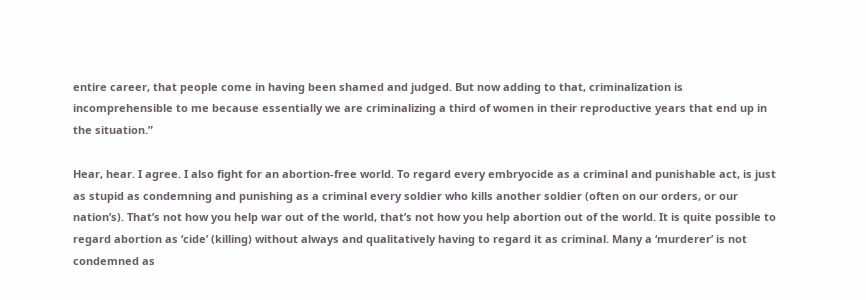entire career, that people come in having been shamed and judged. But now adding to that, criminalization is incomprehensible to me because essentially we are criminalizing a third of women in their reproductive years that end up in the situation.”

Hear, hear. I agree. I also fight for an abortion-free world. To regard every embryocide as a criminal and punishable act, is just as stupid as condemning and punishing as a criminal every soldier who kills another soldier (often on our orders, or our nation’s). That’s not how you help war out of the world, that’s not how you help abortion out of the world. It is quite possible to regard abortion as ‘cide’ (killing) without always and qualitatively having to regard it as criminal. Many a ‘murderer’ is not condemned as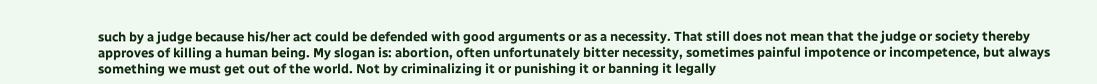such by a judge because his/her act could be defended with good arguments or as a necessity. That still does not mean that the judge or society thereby approves of killing a human being. My slogan is: abortion, often unfortunately bitter necessity, sometimes painful impotence or incompetence, but always something we must get out of the world. Not by criminalizing it or punishing it or banning it legally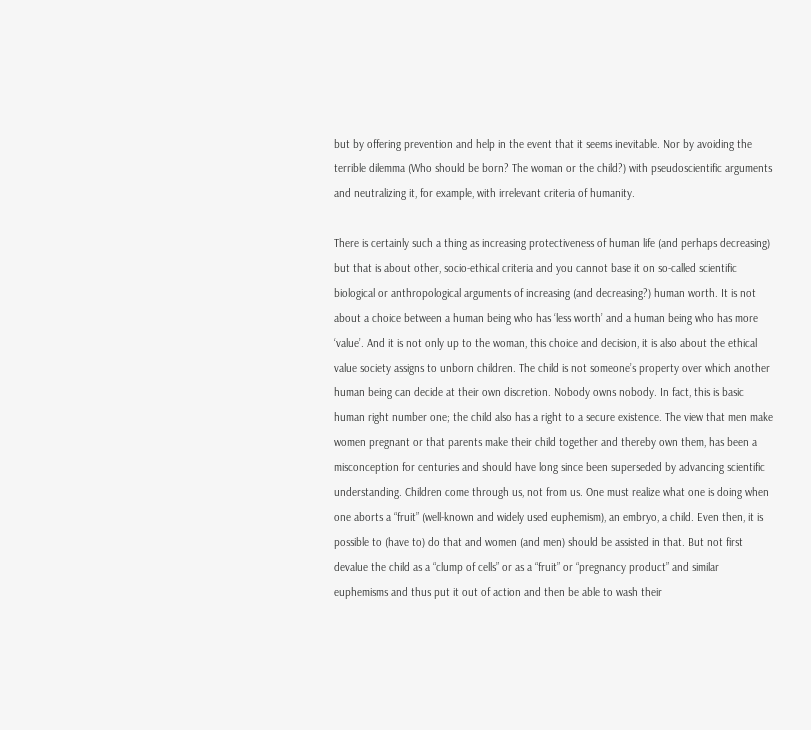but by offering prevention and help in the event that it seems inevitable. Nor by avoiding the terrible dilemma (Who should be born? The woman or the child?) with pseudoscientific arguments and neutralizing it, for example, with irrelevant criteria of humanity.

There is certainly such a thing as increasing protectiveness of human life (and perhaps decreasing) but that is about other, socio-ethical criteria and you cannot base it on so-called scientific biological or anthropological arguments of increasing (and decreasing?) human worth. It is not about a choice between a human being who has ‘less worth’ and a human being who has more ‘value’. And it is not only up to the woman, this choice and decision, it is also about the ethical value society assigns to unborn children. The child is not someone’s property over which another human being can decide at their own discretion. Nobody owns nobody. In fact, this is basic human right number one; the child also has a right to a secure existence. The view that men make women pregnant or that parents make their child together and thereby own them, has been a misconception for centuries and should have long since been superseded by advancing scientific understanding. Children come through us, not from us. One must realize what one is doing when one aborts a “fruit” (well-known and widely used euphemism), an embryo, a child. Even then, it is possible to (have to) do that and women (and men) should be assisted in that. But not first devalue the child as a “clump of cells” or as a “fruit” or “pregnancy product” and similar euphemisms and thus put it out of action and then be able to wash their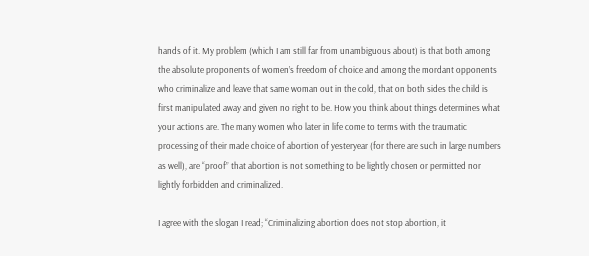hands of it. My problem (which I am still far from unambiguous about) is that both among the absolute proponents of women’s freedom of choice and among the mordant opponents who criminalize and leave that same woman out in the cold, that on both sides the child is first manipulated away and given no right to be. How you think about things determines what your actions are. The many women who later in life come to terms with the traumatic processing of their made choice of abortion of yesteryear (for there are such in large numbers as well), are “proof” that abortion is not something to be lightly chosen or permitted nor lightly forbidden and criminalized.

I agree with the slogan I read; “Criminalizing abortion does not stop abortion, it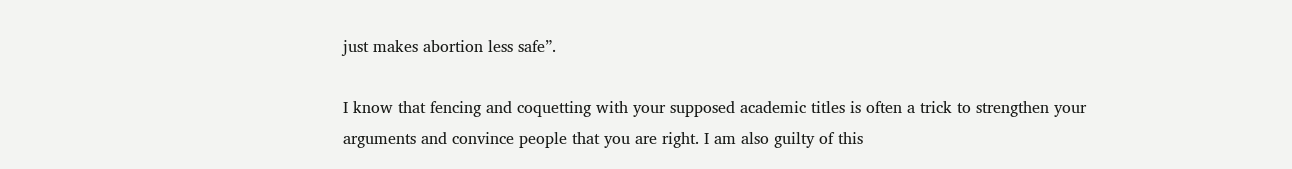just makes abortion less safe”.

I know that fencing and coquetting with your supposed academic titles is often a trick to strengthen your arguments and convince people that you are right. I am also guilty of this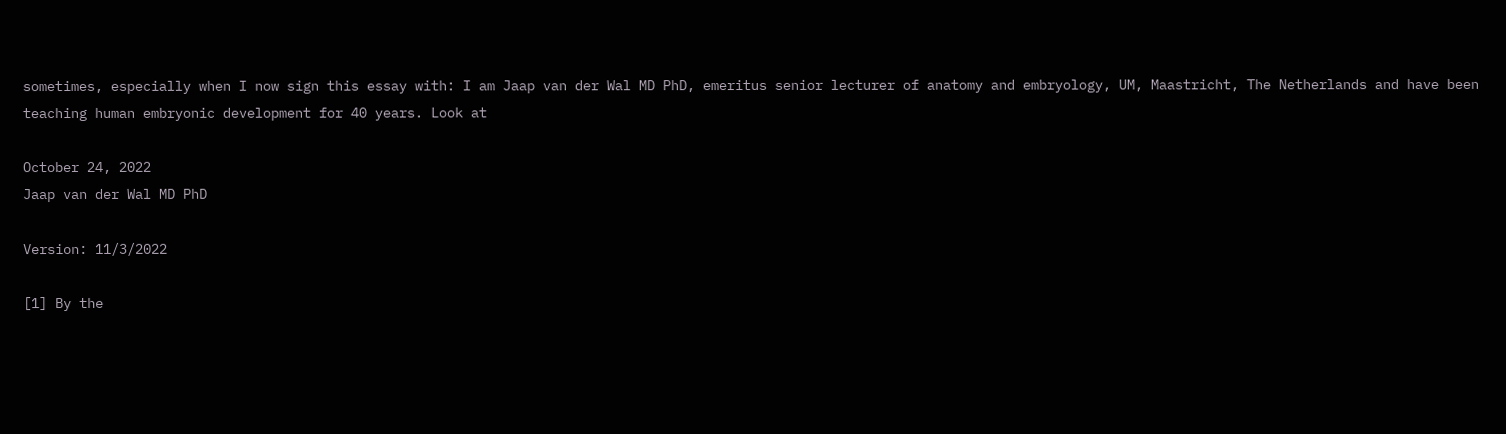sometimes, especially when I now sign this essay with: I am Jaap van der Wal MD PhD, emeritus senior lecturer of anatomy and embryology, UM, Maastricht, The Netherlands and have been teaching human embryonic development for 40 years. Look at

October 24, 2022
Jaap van der Wal MD PhD

Version: 11/3/2022

[1] By the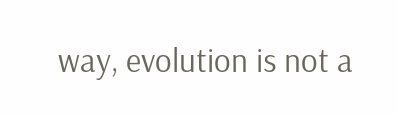way, evolution is not a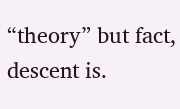“theory” but fact, descent is.